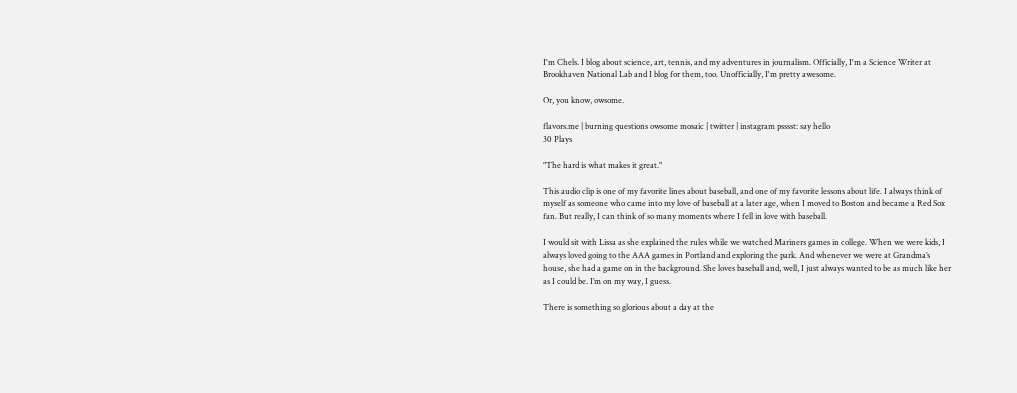I'm Chels. I blog about science, art, tennis, and my adventures in journalism. Officially, I'm a Science Writer at Brookhaven National Lab and I blog for them, too. Unofficially, I'm pretty awesome.

Or, you know, owsome.

flavors.me | burning questions owsome mosaic | twitter | instagram psssst: say hello
30 Plays

"The hard is what makes it great."

This audio clip is one of my favorite lines about baseball, and one of my favorite lessons about life. I always think of myself as someone who came into my love of baseball at a later age, when I moved to Boston and became a Red Sox fan. But really, I can think of so many moments where I fell in love with baseball.

I would sit with Lissa as she explained the rules while we watched Mariners games in college. When we were kids, I always loved going to the AAA games in Portland and exploring the park. And whenever we were at Grandma’s house, she had a game on in the background. She loves baseball and, well, I just always wanted to be as much like her as I could be. I’m on my way, I guess.

There is something so glorious about a day at the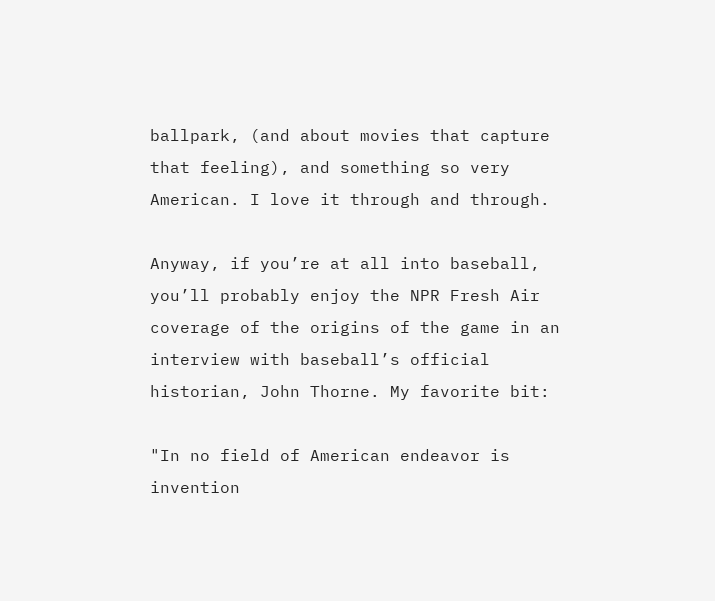ballpark, (and about movies that capture that feeling), and something so very American. I love it through and through.

Anyway, if you’re at all into baseball, you’ll probably enjoy the NPR Fresh Air coverage of the origins of the game in an interview with baseball’s official historian, John Thorne. My favorite bit:

"In no field of American endeavor is invention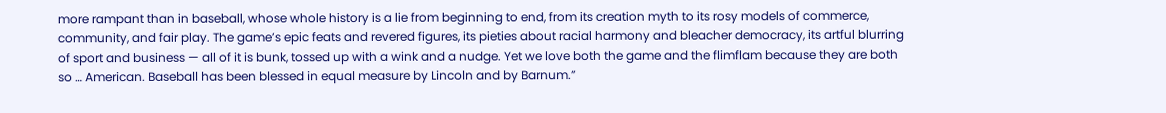more rampant than in baseball, whose whole history is a lie from beginning to end, from its creation myth to its rosy models of commerce, community, and fair play. The game’s epic feats and revered figures, its pieties about racial harmony and bleacher democracy, its artful blurring of sport and business — all of it is bunk, tossed up with a wink and a nudge. Yet we love both the game and the flimflam because they are both so … American. Baseball has been blessed in equal measure by Lincoln and by Barnum.”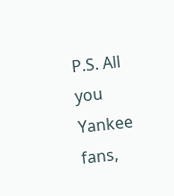P.S. All you Yankee fans,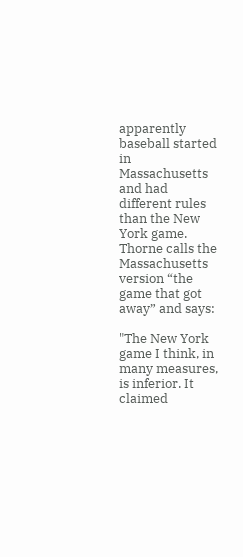apparently baseball started in Massachusetts and had different rules than the New York game. Thorne calls the Massachusetts version “the game that got away” and says:

"The New York game I think, in many measures, is inferior. It claimed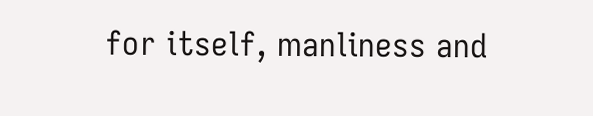for itself, manliness and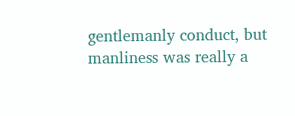gentlemanly conduct, but manliness was really a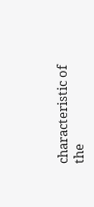characteristic of the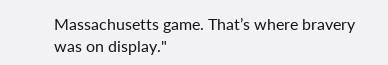Massachusetts game. That’s where bravery was on display."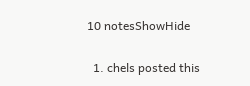10 notesShowHide

  1. chels posted this